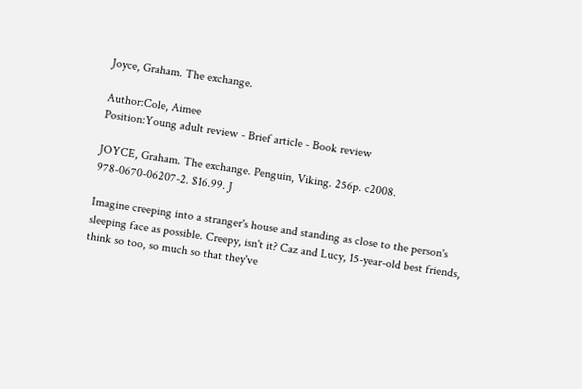Joyce, Graham. The exchange.

Author:Cole, Aimee
Position:Young adult review - Brief article - Book review

JOYCE, Graham. The exchange. Penguin, Viking. 256p. c2008. 978-0670-06207-2. $16.99. J

Imagine creeping into a stranger's house and standing as close to the person's sleeping face as possible. Creepy, isn't it? Caz and Lucy, 15-year-old best friends, think so too, so much so that they've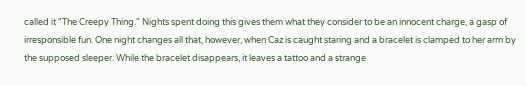called it "The Creepy Thing." Nights spent doing this gives them what they consider to be an innocent charge, a gasp of irresponsible fun. One night changes all that, however, when Caz is caught staring and a bracelet is clamped to her arm by the supposed sleeper. While the bracelet disappears, it leaves a tattoo and a strange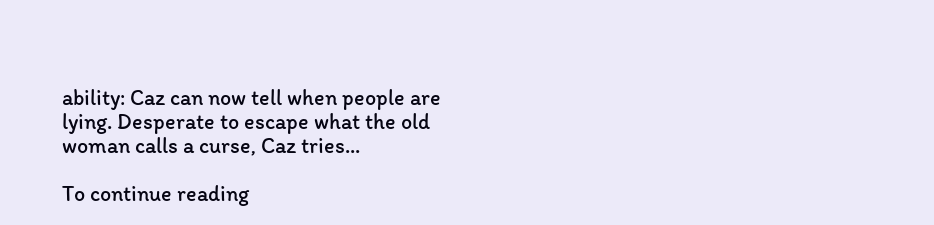ability: Caz can now tell when people are lying. Desperate to escape what the old woman calls a curse, Caz tries...

To continue reading